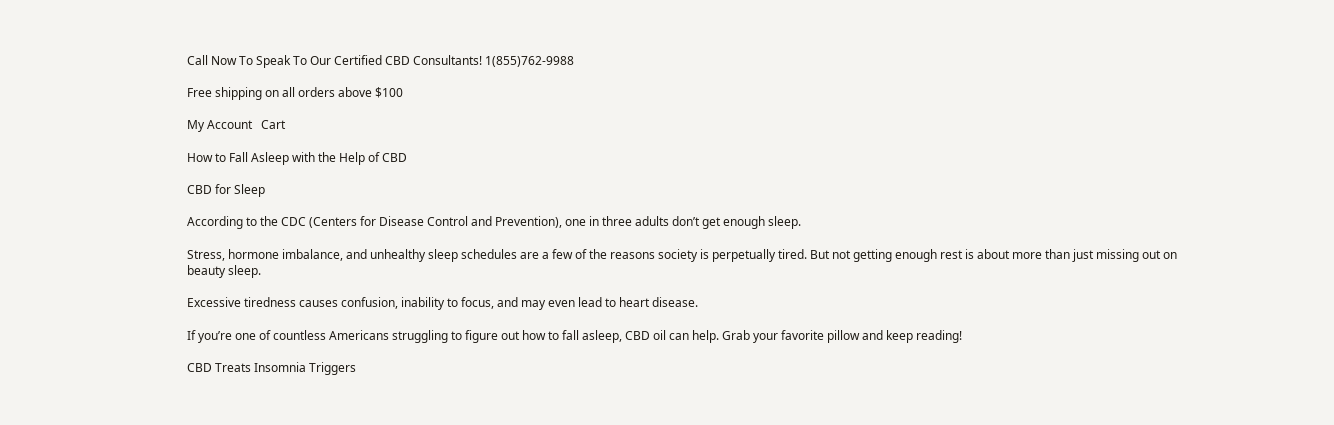Call Now To Speak To Our Certified CBD Consultants! 1(855)762-9988

Free shipping on all orders above $100

My Account   Cart

How to Fall Asleep with the Help of CBD

CBD for Sleep

According to the CDC (Centers for Disease Control and Prevention), one in three adults don’t get enough sleep.

Stress, hormone imbalance, and unhealthy sleep schedules are a few of the reasons society is perpetually tired. But not getting enough rest is about more than just missing out on beauty sleep.

Excessive tiredness causes confusion, inability to focus, and may even lead to heart disease.

If you’re one of countless Americans struggling to figure out how to fall asleep, CBD oil can help. Grab your favorite pillow and keep reading!

CBD Treats Insomnia Triggers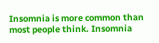Insomnia is more common than most people think. Insomnia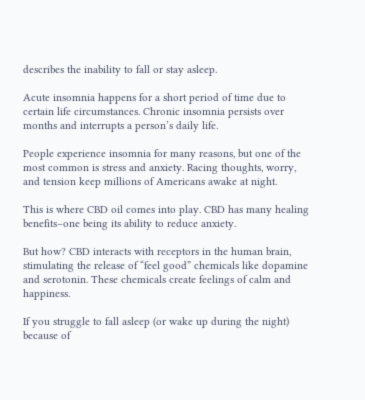describes the inability to fall or stay asleep.

Acute insomnia happens for a short period of time due to certain life circumstances. Chronic insomnia persists over months and interrupts a person’s daily life.

People experience insomnia for many reasons, but one of the most common is stress and anxiety. Racing thoughts, worry, and tension keep millions of Americans awake at night.

This is where CBD oil comes into play. CBD has many healing benefits–one being its ability to reduce anxiety.

But how? CBD interacts with receptors in the human brain, stimulating the release of “feel good” chemicals like dopamine and serotonin. These chemicals create feelings of calm and happiness.

If you struggle to fall asleep (or wake up during the night) because of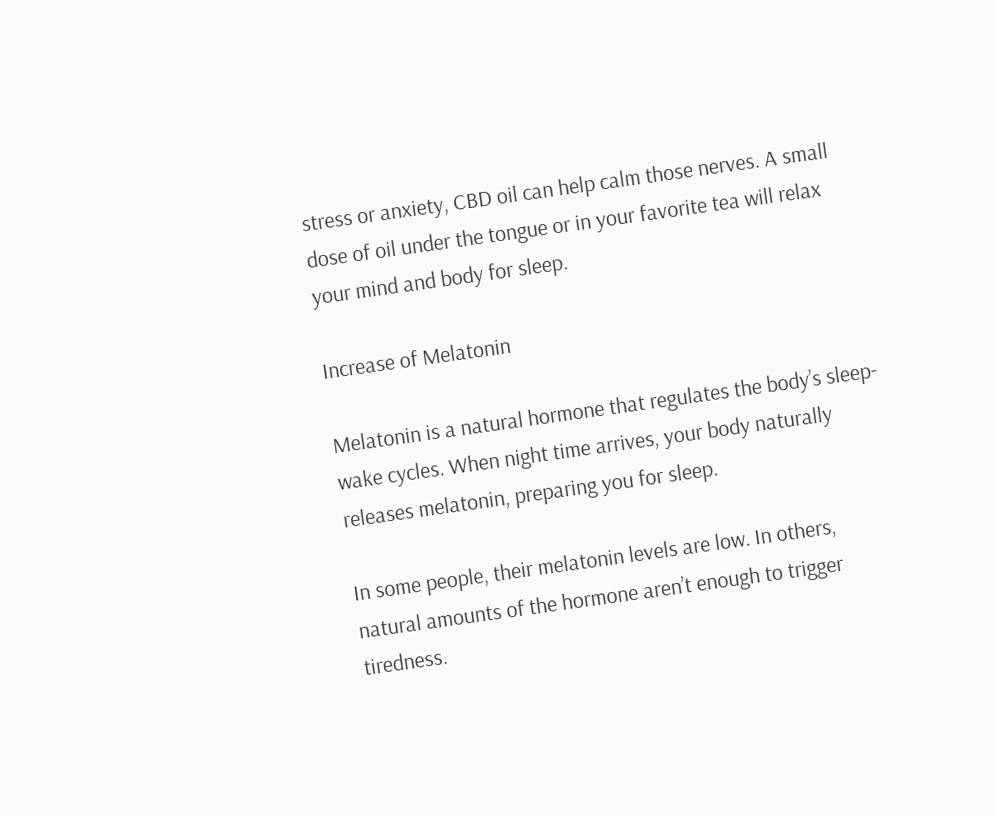stress or anxiety, CBD oil can help calm those nerves. A small dose of oil under the tongue or in your favorite tea will relax your mind and body for sleep.

Increase of Melatonin

Melatonin is a natural hormone that regulates the body’s sleep-wake cycles. When night time arrives, your body naturally releases melatonin, preparing you for sleep.

In some people, their melatonin levels are low. In others, natural amounts of the hormone aren’t enough to trigger tiredness.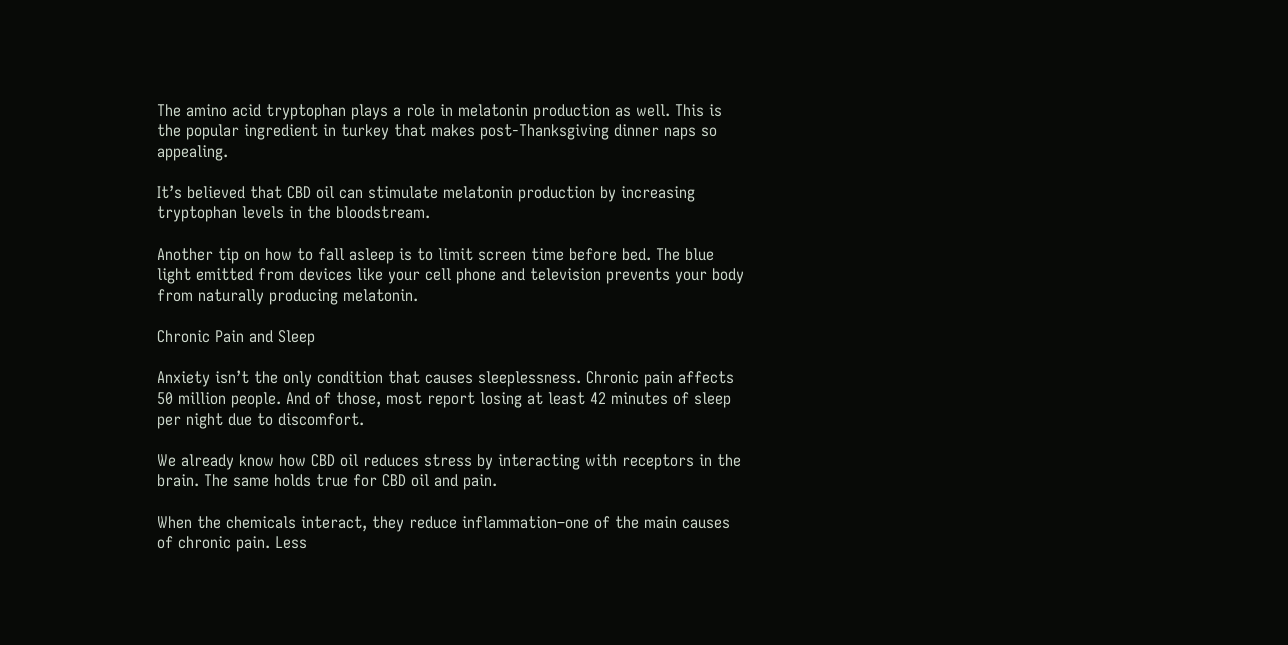The amino acid tryptophan plays a role in melatonin production as well. This is the popular ingredient in turkey that makes post-Thanksgiving dinner naps so appealing.

It’s believed that CBD oil can stimulate melatonin production by increasing tryptophan levels in the bloodstream.

Another tip on how to fall asleep is to limit screen time before bed. The blue light emitted from devices like your cell phone and television prevents your body from naturally producing melatonin.

Chronic Pain and Sleep

Anxiety isn’t the only condition that causes sleeplessness. Chronic pain affects 50 million people. And of those, most report losing at least 42 minutes of sleep per night due to discomfort.

We already know how CBD oil reduces stress by interacting with receptors in the brain. The same holds true for CBD oil and pain.

When the chemicals interact, they reduce inflammation–one of the main causes of chronic pain. Less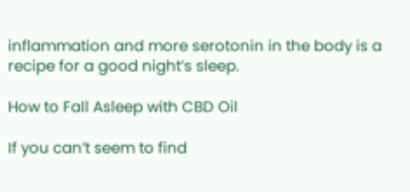inflammation and more serotonin in the body is a recipe for a good night’s sleep.

How to Fall Asleep with CBD Oil

If you can’t seem to find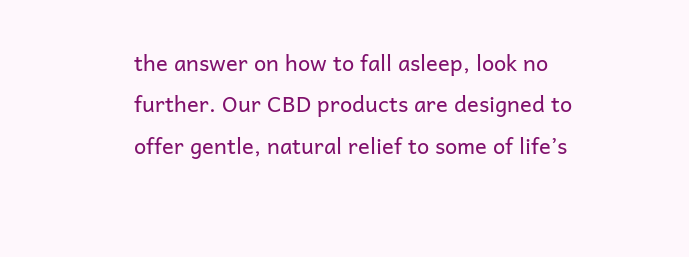the answer on how to fall asleep, look no further. Our CBD products are designed to offer gentle, natural relief to some of life’s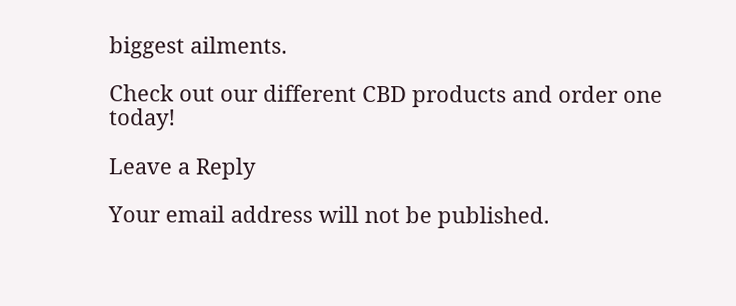biggest ailments.

Check out our different CBD products and order one today!

Leave a Reply

Your email address will not be published.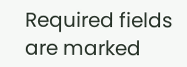Required fields are marked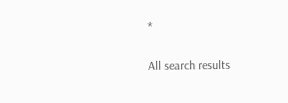*

All search results